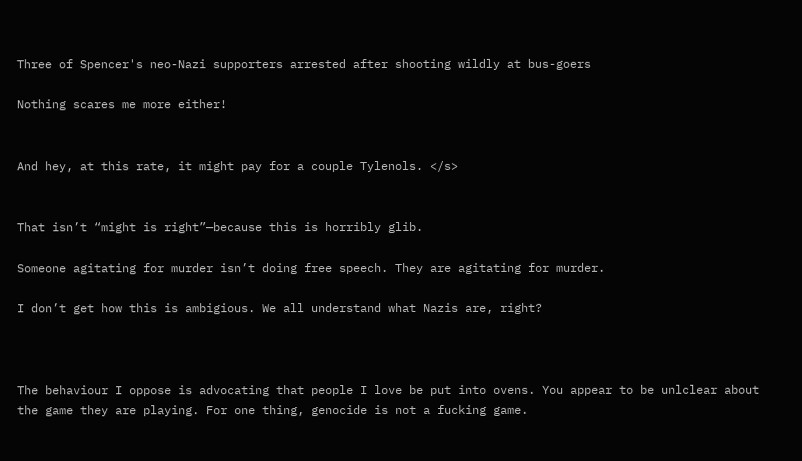Three of Spencer's neo-Nazi supporters arrested after shooting wildly at bus-goers

Nothing scares me more either!


And hey, at this rate, it might pay for a couple Tylenols. </s>


That isn’t “might is right”—because this is horribly glib.

Someone agitating for murder isn’t doing free speech. They are agitating for murder.

I don’t get how this is ambigious. We all understand what Nazis are, right?



The behaviour I oppose is advocating that people I love be put into ovens. You appear to be unlclear about the game they are playing. For one thing, genocide is not a fucking game.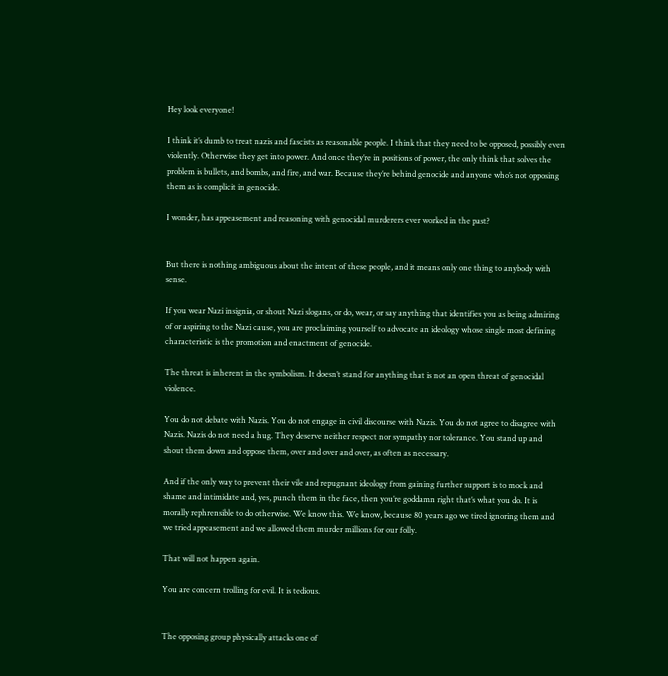Hey look everyone!

I think it’s dumb to treat nazis and fascists as reasonable people. I think that they need to be opposed, possibly even violently. Otherwise they get into power. And once they’re in positions of power, the only think that solves the problem is bullets, and bombs, and fire, and war. Because they’re behind genocide and anyone who’s not opposing them as is complicit in genocide.

I wonder, has appeasement and reasoning with genocidal murderers ever worked in the past?


But there is nothing ambiguous about the intent of these people, and it means only one thing to anybody with sense.

If you wear Nazi insignia, or shout Nazi slogans, or do, wear, or say anything that identifies you as being admiring of or aspiring to the Nazi cause, you are proclaiming yourself to advocate an ideology whose single most defining characteristic is the promotion and enactment of genocide.

The threat is inherent in the symbolism. It doesn’t stand for anything that is not an open threat of genocidal violence.

You do not debate with Nazis. You do not engage in civil discourse with Nazis. You do not agree to disagree with Nazis. Nazis do not need a hug. They deserve neither respect nor sympathy nor tolerance. You stand up and shout them down and oppose them, over and over and over, as often as necessary.

And if the only way to prevent their vile and repugnant ideology from gaining further support is to mock and shame and intimidate and, yes, punch them in the face, then you’re goddamn right that’s what you do. It is morally rephrensible to do otherwise. We know this. We know, because 80 years ago we tired ignoring them and we tried appeasement and we allowed them murder millions for our folly.

That will not happen again.

You are concern trolling for evil. It is tedious.


The opposing group physically attacks one of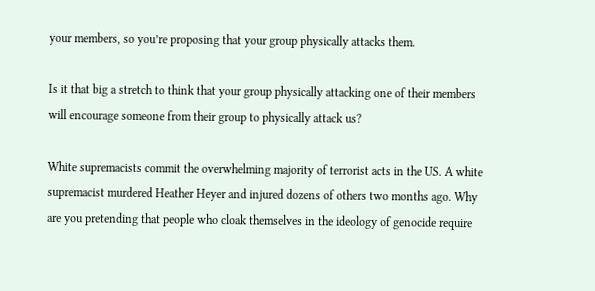your members, so you’re proposing that your group physically attacks them.

Is it that big a stretch to think that your group physically attacking one of their members will encourage someone from their group to physically attack us?

White supremacists commit the overwhelming majority of terrorist acts in the US. A white supremacist murdered Heather Heyer and injured dozens of others two months ago. Why are you pretending that people who cloak themselves in the ideology of genocide require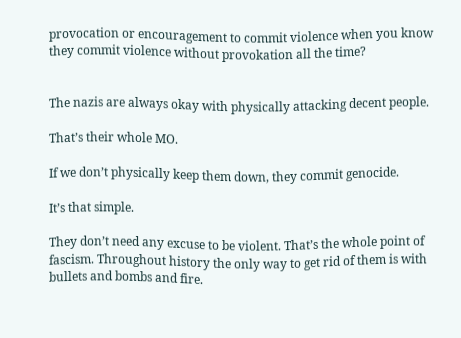provocation or encouragement to commit violence when you know they commit violence without provokation all the time?


The nazis are always okay with physically attacking decent people.

That’s their whole MO.

If we don’t physically keep them down, they commit genocide.

It’s that simple.

They don’t need any excuse to be violent. That’s the whole point of fascism. Throughout history the only way to get rid of them is with bullets and bombs and fire.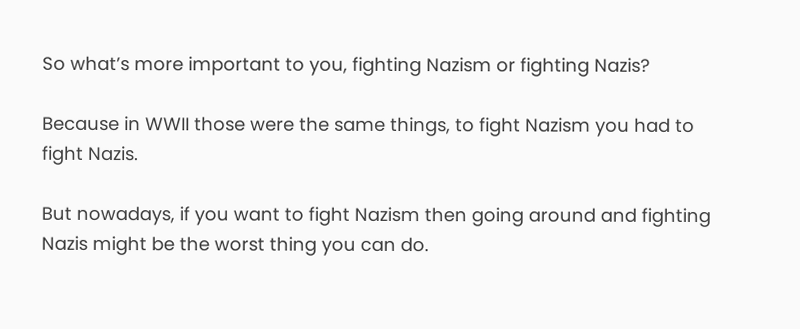So what’s more important to you, fighting Nazism or fighting Nazis?

Because in WWII those were the same things, to fight Nazism you had to fight Nazis.

But nowadays, if you want to fight Nazism then going around and fighting Nazis might be the worst thing you can do.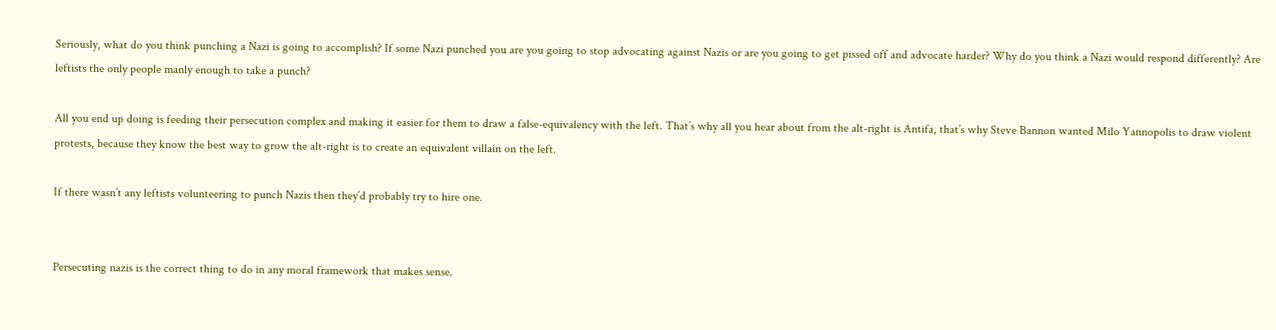Seriously, what do you think punching a Nazi is going to accomplish? If some Nazi punched you are you going to stop advocating against Nazis or are you going to get pissed off and advocate harder? Why do you think a Nazi would respond differently? Are leftists the only people manly enough to take a punch?

All you end up doing is feeding their persecution complex and making it easier for them to draw a false-equivalency with the left. That’s why all you hear about from the alt-right is Antifa, that’s why Steve Bannon wanted Milo Yannopolis to draw violent protests, because they know the best way to grow the alt-right is to create an equivalent villain on the left.

If there wasn’t any leftists volunteering to punch Nazis then they’d probably try to hire one.


Persecuting nazis is the correct thing to do in any moral framework that makes sense.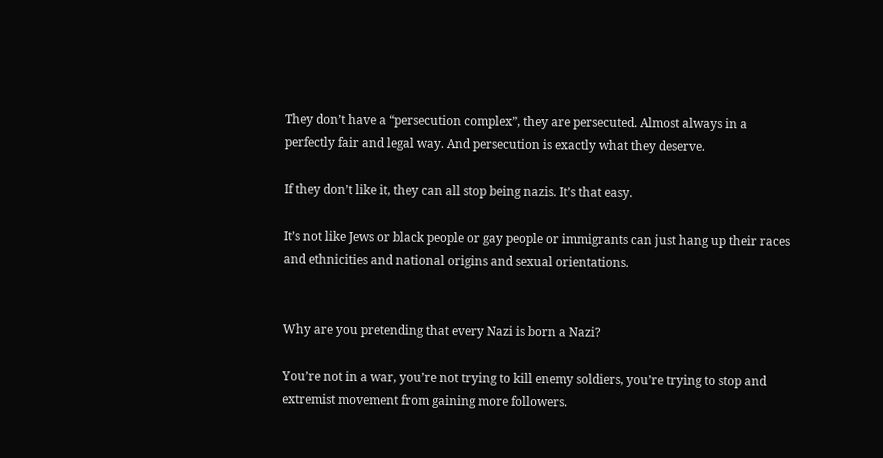They don’t have a “persecution complex”, they are persecuted. Almost always in a perfectly fair and legal way. And persecution is exactly what they deserve.

If they don’t like it, they can all stop being nazis. It’s that easy.

It’s not like Jews or black people or gay people or immigrants can just hang up their races and ethnicities and national origins and sexual orientations.


Why are you pretending that every Nazi is born a Nazi?

You’re not in a war, you’re not trying to kill enemy soldiers, you’re trying to stop and extremist movement from gaining more followers.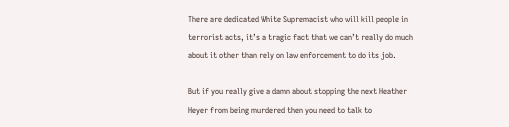There are dedicated White Supremacist who will kill people in terrorist acts, it’s a tragic fact that we can’t really do much about it other than rely on law enforcement to do its job.

But if you really give a damn about stopping the next Heather Heyer from being murdered then you need to talk to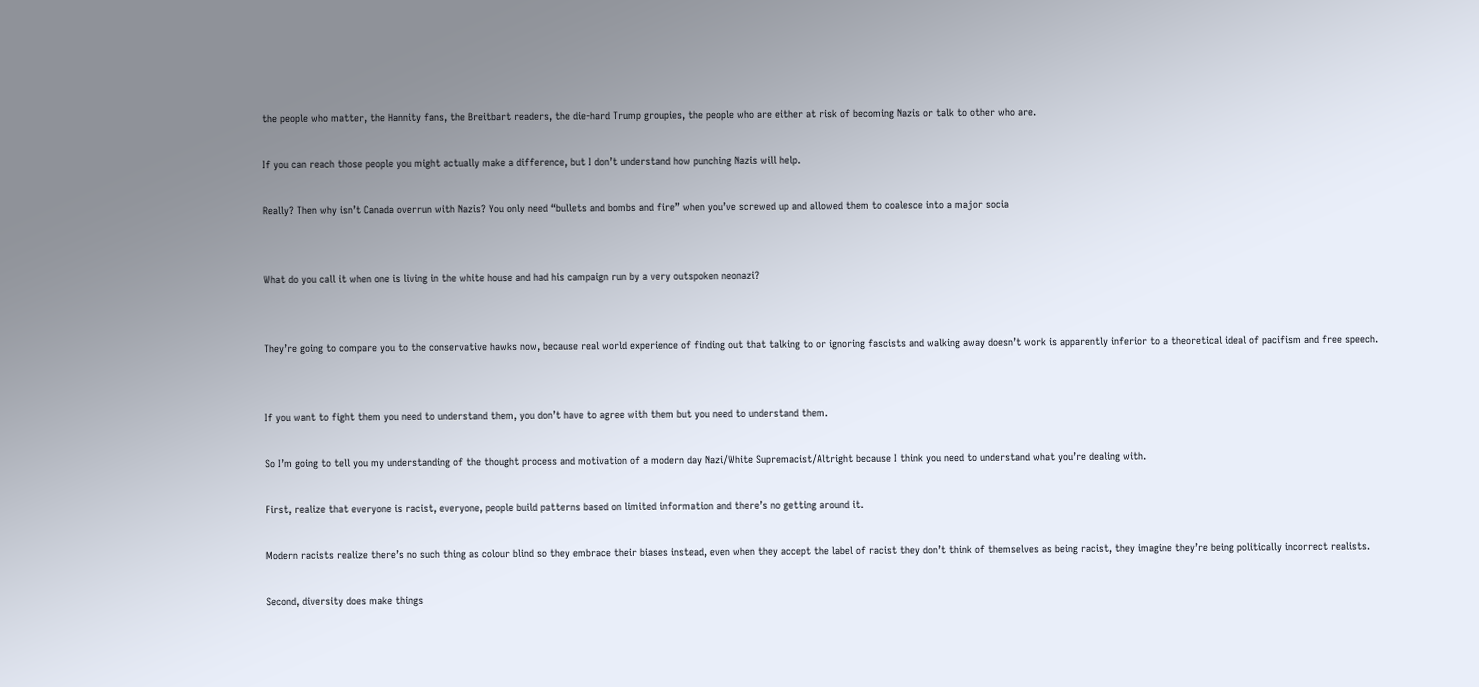the people who matter, the Hannity fans, the Breitbart readers, the die-hard Trump groupies, the people who are either at risk of becoming Nazis or talk to other who are.

If you can reach those people you might actually make a difference, but I don’t understand how punching Nazis will help.

Really? Then why isn’t Canada overrun with Nazis? You only need “bullets and bombs and fire” when you’ve screwed up and allowed them to coalesce into a major socia


What do you call it when one is living in the white house and had his campaign run by a very outspoken neonazi?


They’re going to compare you to the conservative hawks now, because real world experience of finding out that talking to or ignoring fascists and walking away doesn’t work is apparently inferior to a theoretical ideal of pacifism and free speech.


If you want to fight them you need to understand them, you don’t have to agree with them but you need to understand them.

So I’m going to tell you my understanding of the thought process and motivation of a modern day Nazi/White Supremacist/Altright because I think you need to understand what you’re dealing with.

First, realize that everyone is racist, everyone, people build patterns based on limited information and there’s no getting around it.

Modern racists realize there’s no such thing as colour blind so they embrace their biases instead, even when they accept the label of racist they don’t think of themselves as being racist, they imagine they’re being politically incorrect realists.

Second, diversity does make things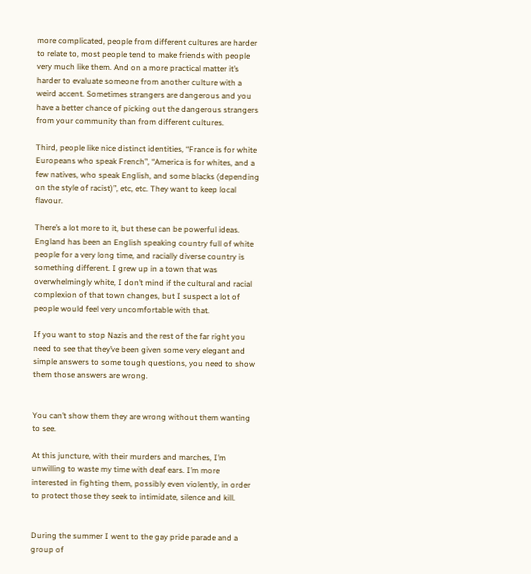more complicated, people from different cultures are harder to relate to, most people tend to make friends with people very much like them. And on a more practical matter it’s harder to evaluate someone from another culture with a weird accent. Sometimes strangers are dangerous and you have a better chance of picking out the dangerous strangers from your community than from different cultures.

Third, people like nice distinct identities, “France is for white Europeans who speak French”, “America is for whites, and a few natives, who speak English, and some blacks (depending on the style of racist)”, etc, etc. They want to keep local flavour.

There’s a lot more to it, but these can be powerful ideas. England has been an English speaking country full of white people for a very long time, and racially diverse country is something different. I grew up in a town that was overwhelmingly white, I don’t mind if the cultural and racial complexion of that town changes, but I suspect a lot of people would feel very uncomfortable with that.

If you want to stop Nazis and the rest of the far right you need to see that they’ve been given some very elegant and simple answers to some tough questions, you need to show them those answers are wrong.


You can’t show them they are wrong without them wanting to see.

At this juncture, with their murders and marches, I’m unwilling to waste my time with deaf ears. I’m more interested in fighting them, possibly even violently, in order to protect those they seek to intimidate, silence and kill.


During the summer I went to the gay pride parade and a group of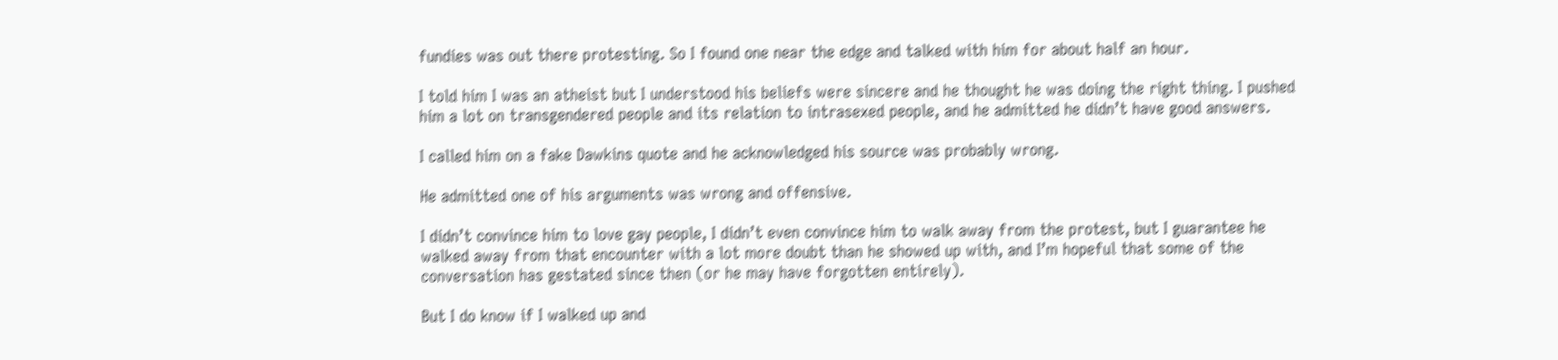fundies was out there protesting. So I found one near the edge and talked with him for about half an hour.

I told him I was an atheist but I understood his beliefs were sincere and he thought he was doing the right thing. I pushed him a lot on transgendered people and its relation to intrasexed people, and he admitted he didn’t have good answers.

I called him on a fake Dawkins quote and he acknowledged his source was probably wrong.

He admitted one of his arguments was wrong and offensive.

I didn’t convince him to love gay people, I didn’t even convince him to walk away from the protest, but I guarantee he walked away from that encounter with a lot more doubt than he showed up with, and I’m hopeful that some of the conversation has gestated since then (or he may have forgotten entirely).

But I do know if I walked up and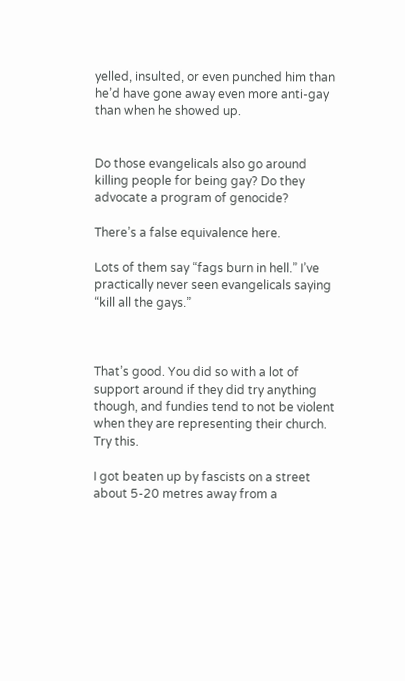yelled, insulted, or even punched him than he’d have gone away even more anti-gay than when he showed up.


Do those evangelicals also go around killing people for being gay? Do they advocate a program of genocide?

There’s a false equivalence here.

Lots of them say “fags burn in hell.” I’ve practically never seen evangelicals saying “kill all the gays.”



That’s good. You did so with a lot of support around if they did try anything though, and fundies tend to not be violent when they are representing their church. Try this.

I got beaten up by fascists on a street about 5-20 metres away from a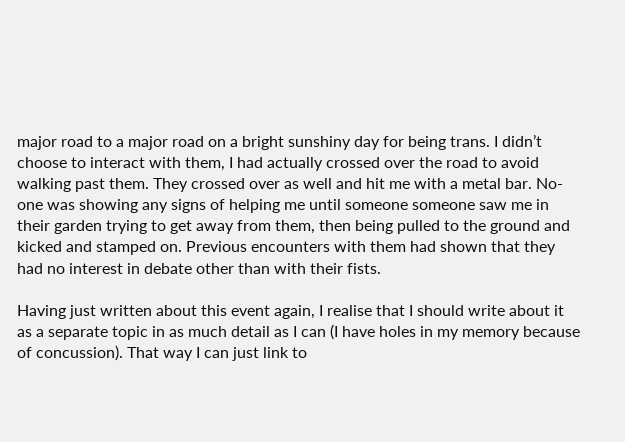major road to a major road on a bright sunshiny day for being trans. I didn’t choose to interact with them, I had actually crossed over the road to avoid walking past them. They crossed over as well and hit me with a metal bar. No-one was showing any signs of helping me until someone someone saw me in their garden trying to get away from them, then being pulled to the ground and kicked and stamped on. Previous encounters with them had shown that they had no interest in debate other than with their fists.

Having just written about this event again, I realise that I should write about it as a separate topic in as much detail as I can (I have holes in my memory because of concussion). That way I can just link to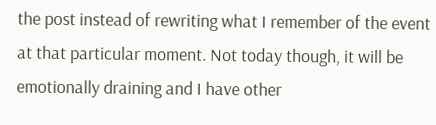the post instead of rewriting what I remember of the event at that particular moment. Not today though, it will be emotionally draining and I have other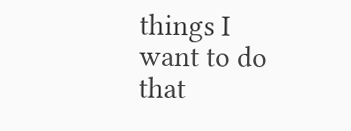things I want to do that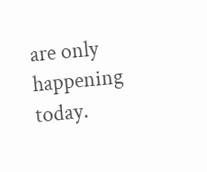are only happening today.